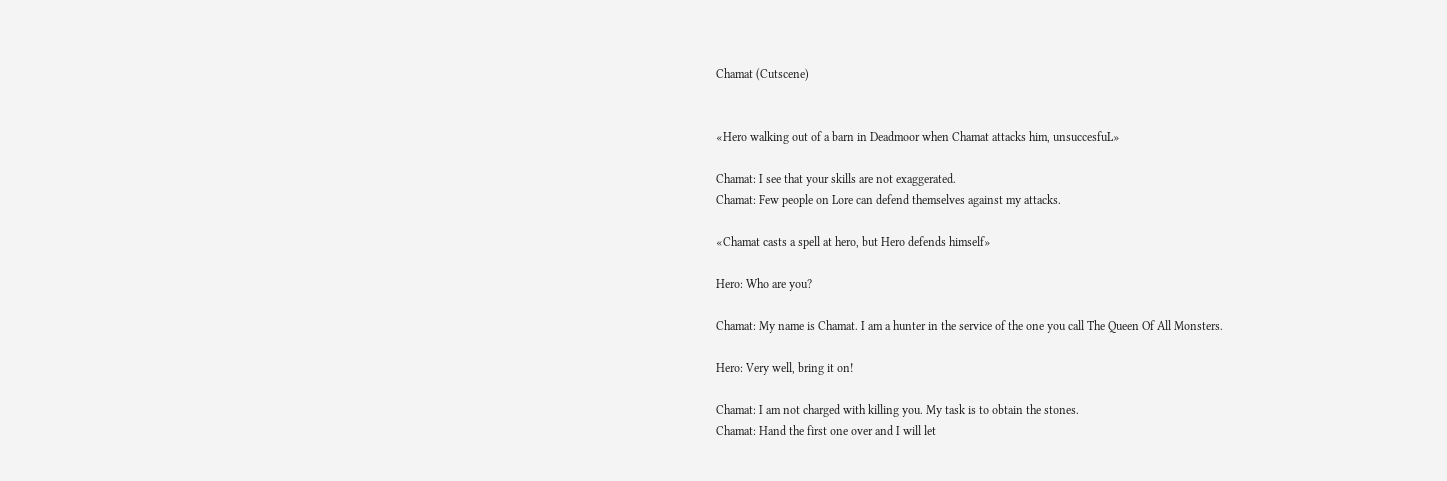Chamat (Cutscene)


«Hero walking out of a barn in Deadmoor when Chamat attacks him, unsuccesfuL»

Chamat: I see that your skills are not exaggerated.
Chamat: Few people on Lore can defend themselves against my attacks.

«Chamat casts a spell at hero, but Hero defends himself»

Hero: Who are you?

Chamat: My name is Chamat. I am a hunter in the service of the one you call The Queen Of All Monsters.

Hero: Very well, bring it on!

Chamat: I am not charged with killing you. My task is to obtain the stones.
Chamat: Hand the first one over and I will let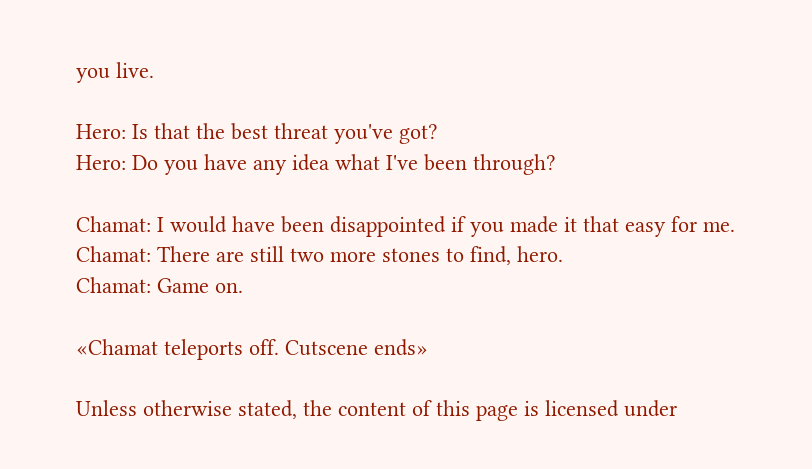you live.

Hero: Is that the best threat you've got?
Hero: Do you have any idea what I've been through?

Chamat: I would have been disappointed if you made it that easy for me.
Chamat: There are still two more stones to find, hero.
Chamat: Game on.

«Chamat teleports off. Cutscene ends»

Unless otherwise stated, the content of this page is licensed under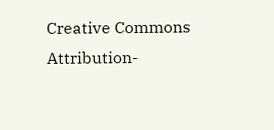Creative Commons Attribution-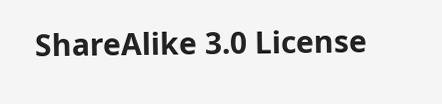ShareAlike 3.0 License